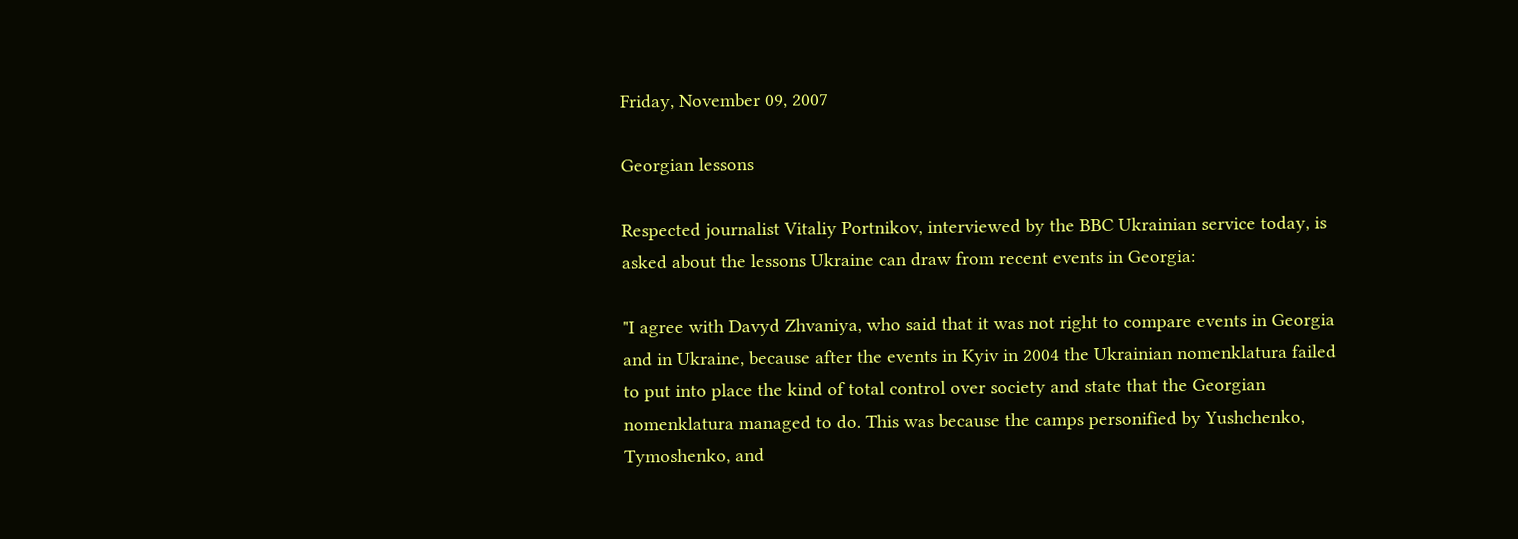Friday, November 09, 2007

Georgian lessons

Respected journalist Vitaliy Portnikov, interviewed by the BBC Ukrainian service today, is asked about the lessons Ukraine can draw from recent events in Georgia:

"I agree with Davyd Zhvaniya, who said that it was not right to compare events in Georgia and in Ukraine, because after the events in Kyiv in 2004 the Ukrainian nomenklatura failed to put into place the kind of total control over society and state that the Georgian nomenklatura managed to do. This was because the camps personified by Yushchenko, Tymoshenko, and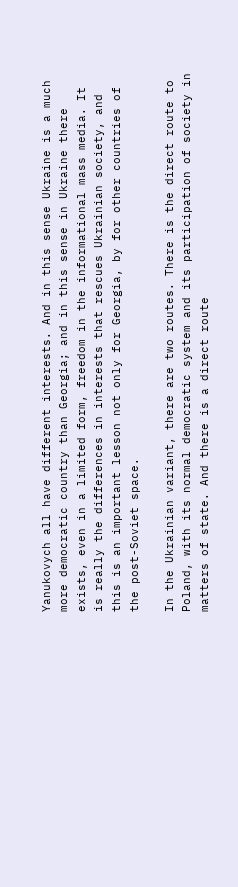Yanukovych all have different interests. And in this sense Ukraine is a much more democratic country than Georgia; and in this sense in Ukraine there exists, even in a limited form, freedom in the informational mass media. It is really the differences in interests that rescues Ukrainian society, and this is an important lesson not only for Georgia, by for other countries of the post-Soviet space.

In the Ukrainian variant, there are two routes. There is the direct route to Poland, with its normal democratic system and its participation of society in matters of state. And there is a direct route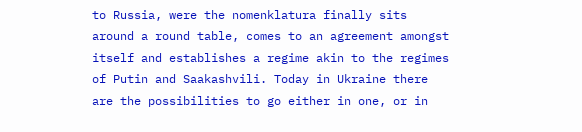to Russia, were the nomenklatura finally sits around a round table, comes to an agreement amongst itself and establishes a regime akin to the regimes of Putin and Saakashvili. Today in Ukraine there are the possibilities to go either in one, or in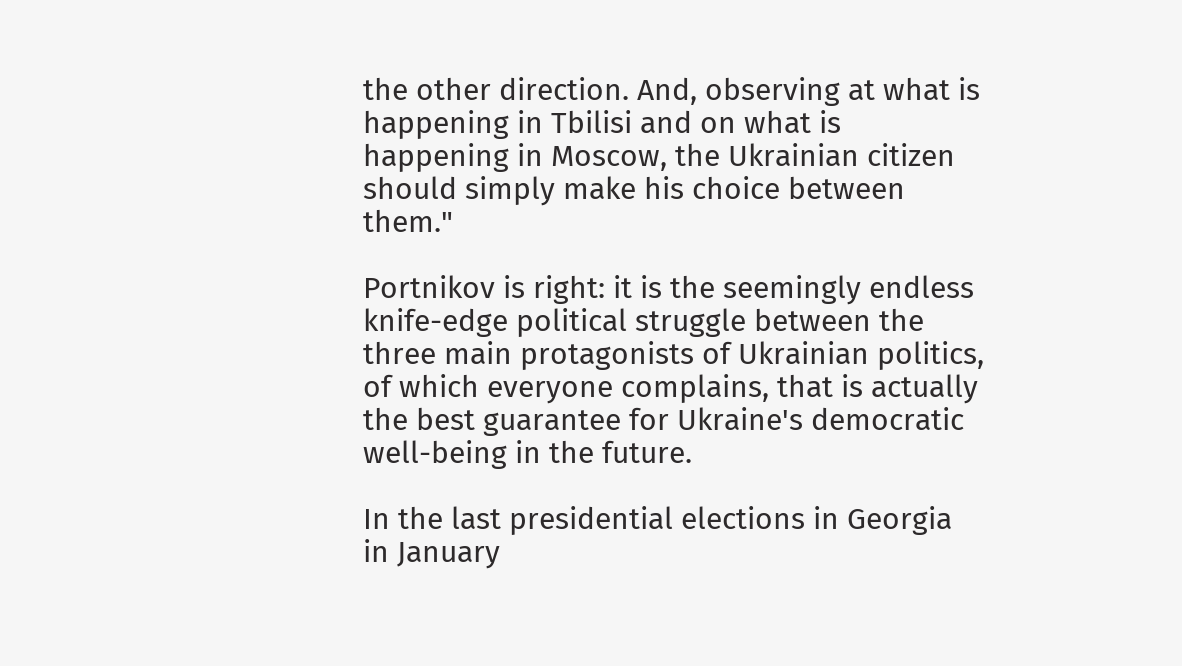the other direction. And, observing at what is happening in Tbilisi and on what is happening in Moscow, the Ukrainian citizen should simply make his choice between them."

Portnikov is right: it is the seemingly endless knife-edge political struggle between the three main protagonists of Ukrainian politics, of which everyone complains, that is actually the best guarantee for Ukraine's democratic well-being in the future.

In the last presidential elections in Georgia in January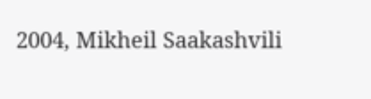2004, Mikheil Saakashvili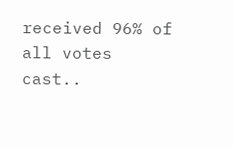received 96% of all votes cast..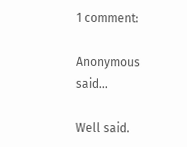1 comment:

Anonymous said...

Well said.